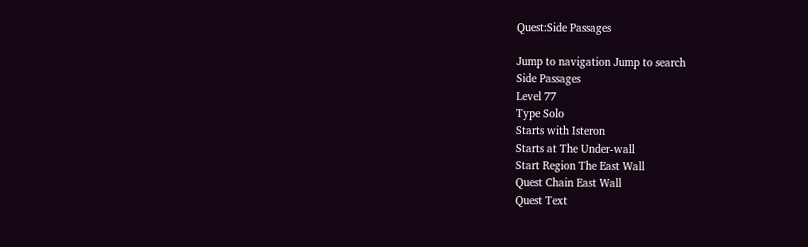Quest:Side Passages

Jump to navigation Jump to search
Side Passages
Level 77
Type Solo
Starts with Isteron
Starts at The Under-wall
Start Region The East Wall
Quest Chain East Wall
Quest Text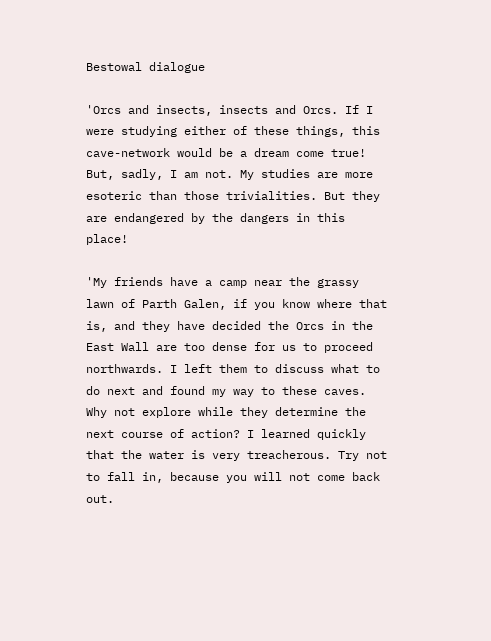Bestowal dialogue

'Orcs and insects, insects and Orcs. If I were studying either of these things, this cave-network would be a dream come true! But, sadly, I am not. My studies are more esoteric than those trivialities. But they are endangered by the dangers in this place!

'My friends have a camp near the grassy lawn of Parth Galen, if you know where that is, and they have decided the Orcs in the East Wall are too dense for us to proceed northwards. I left them to discuss what to do next and found my way to these caves. Why not explore while they determine the next course of action? I learned quickly that the water is very treacherous. Try not to fall in, because you will not come back out.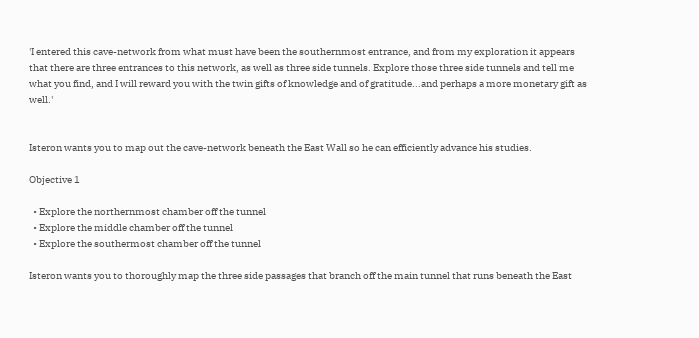'I entered this cave-network from what must have been the southernmost entrance, and from my exploration it appears that there are three entrances to this network, as well as three side tunnels. Explore those three side tunnels and tell me what you find, and I will reward you with the twin gifts of knowledge and of gratitude...and perhaps a more monetary gift as well.'


Isteron wants you to map out the cave-network beneath the East Wall so he can efficiently advance his studies.

Objective 1

  • Explore the northernmost chamber off the tunnel
  • Explore the middle chamber off the tunnel
  • Explore the southermost chamber off the tunnel

Isteron wants you to thoroughly map the three side passages that branch off the main tunnel that runs beneath the East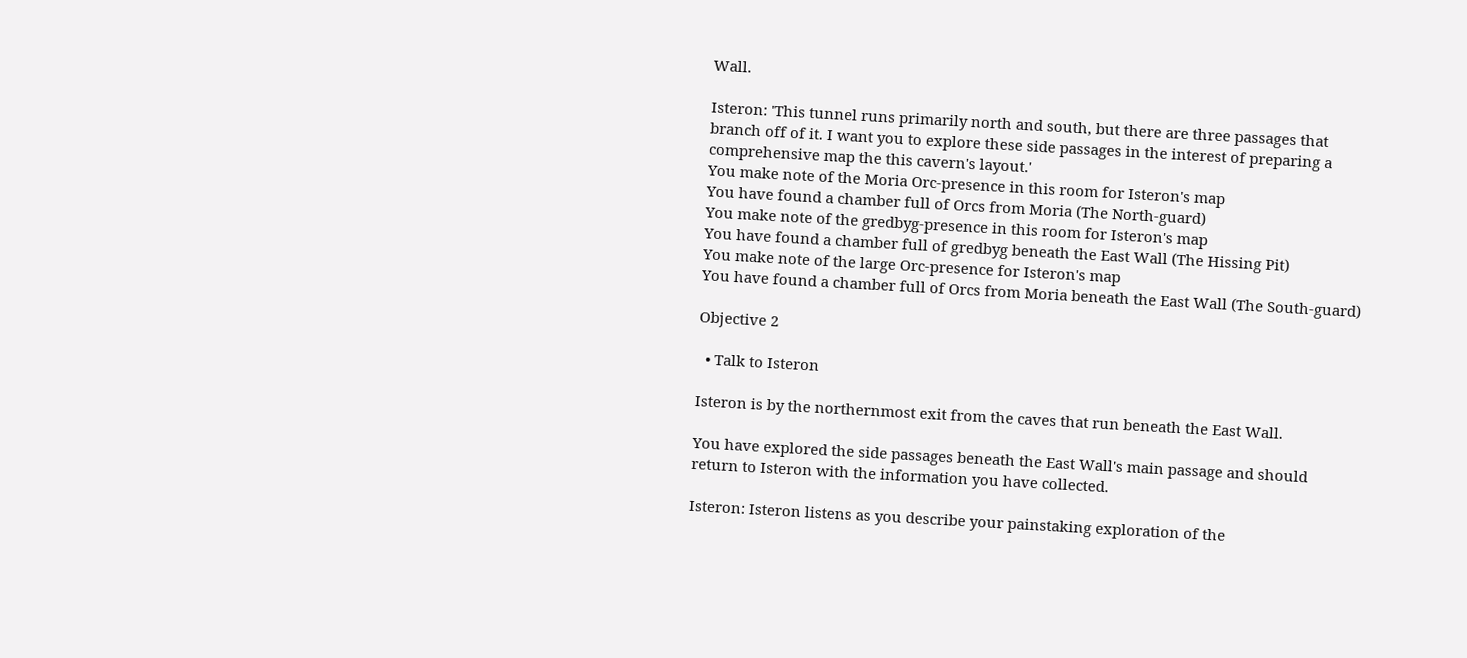Wall.

Isteron: 'This tunnel runs primarily north and south, but there are three passages that branch off of it. I want you to explore these side passages in the interest of preparing a comprehensive map the this cavern's layout.'
You make note of the Moria Orc-presence in this room for Isteron's map
You have found a chamber full of Orcs from Moria (The North-guard)
You make note of the gredbyg-presence in this room for Isteron's map
You have found a chamber full of gredbyg beneath the East Wall (The Hissing Pit)
You make note of the large Orc-presence for Isteron's map
You have found a chamber full of Orcs from Moria beneath the East Wall (The South-guard)

Objective 2

  • Talk to Isteron

Isteron is by the northernmost exit from the caves that run beneath the East Wall.

You have explored the side passages beneath the East Wall's main passage and should return to Isteron with the information you have collected.

Isteron: Isteron listens as you describe your painstaking exploration of the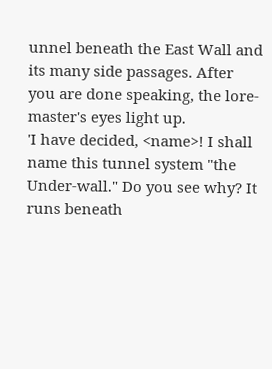unnel beneath the East Wall and its many side passages. After you are done speaking, the lore-master's eyes light up.
'I have decided, <name>! I shall name this tunnel system "the Under-wall." Do you see why? It runs beneath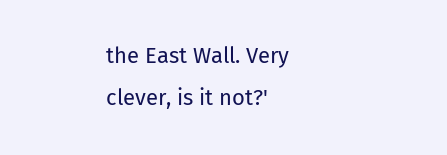the East Wall. Very clever, is it not?'